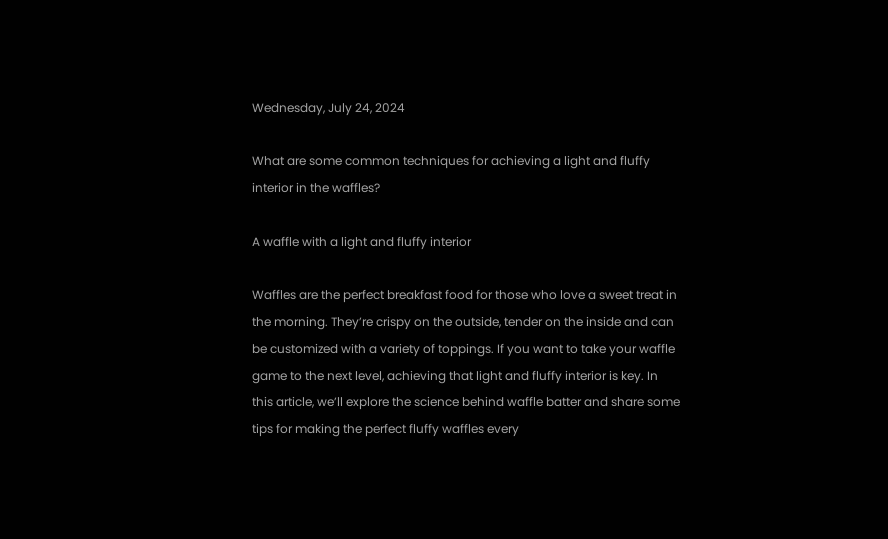Wednesday, July 24, 2024

What are some common techniques for achieving a light and fluffy interior in the waffles?

A waffle with a light and fluffy interior

Waffles are the perfect breakfast food for those who love a sweet treat in the morning. They’re crispy on the outside, tender on the inside and can be customized with a variety of toppings. If you want to take your waffle game to the next level, achieving that light and fluffy interior is key. In this article, we’ll explore the science behind waffle batter and share some tips for making the perfect fluffy waffles every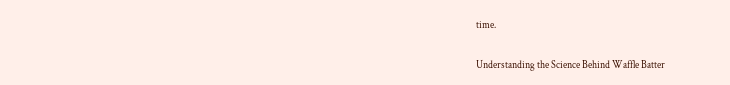time.

Understanding the Science Behind Waffle Batter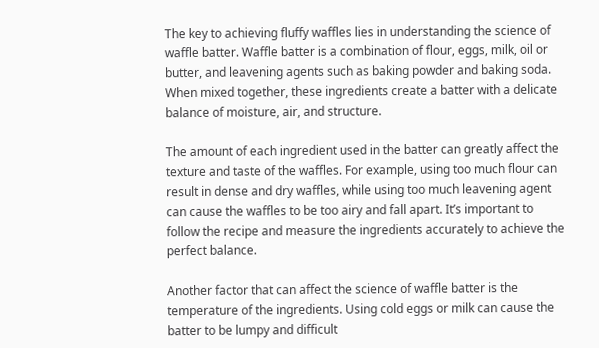The key to achieving fluffy waffles lies in understanding the science of waffle batter. Waffle batter is a combination of flour, eggs, milk, oil or butter, and leavening agents such as baking powder and baking soda. When mixed together, these ingredients create a batter with a delicate balance of moisture, air, and structure.

The amount of each ingredient used in the batter can greatly affect the texture and taste of the waffles. For example, using too much flour can result in dense and dry waffles, while using too much leavening agent can cause the waffles to be too airy and fall apart. It’s important to follow the recipe and measure the ingredients accurately to achieve the perfect balance.

Another factor that can affect the science of waffle batter is the temperature of the ingredients. Using cold eggs or milk can cause the batter to be lumpy and difficult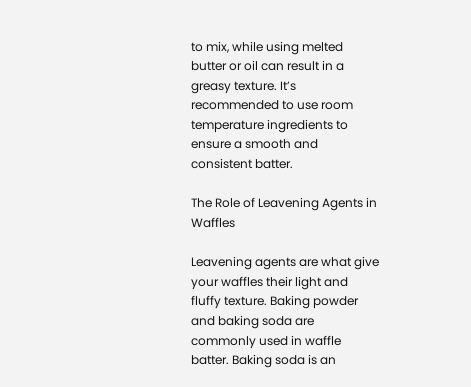to mix, while using melted butter or oil can result in a greasy texture. It’s recommended to use room temperature ingredients to ensure a smooth and consistent batter.

The Role of Leavening Agents in Waffles

Leavening agents are what give your waffles their light and fluffy texture. Baking powder and baking soda are commonly used in waffle batter. Baking soda is an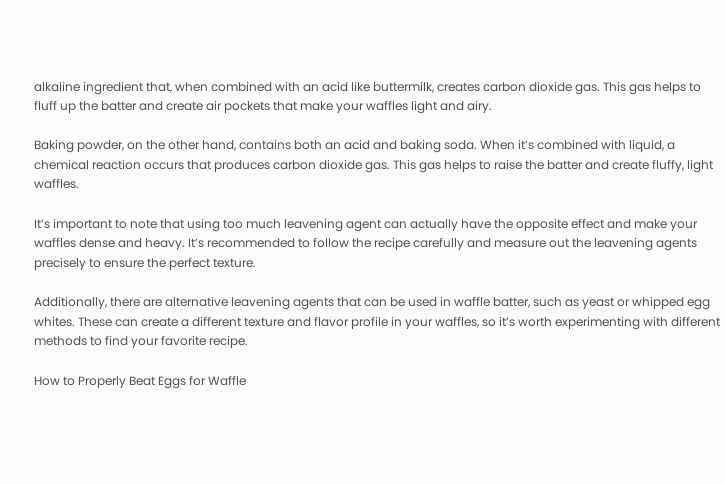alkaline ingredient that, when combined with an acid like buttermilk, creates carbon dioxide gas. This gas helps to fluff up the batter and create air pockets that make your waffles light and airy.

Baking powder, on the other hand, contains both an acid and baking soda. When it’s combined with liquid, a chemical reaction occurs that produces carbon dioxide gas. This gas helps to raise the batter and create fluffy, light waffles.

It’s important to note that using too much leavening agent can actually have the opposite effect and make your waffles dense and heavy. It’s recommended to follow the recipe carefully and measure out the leavening agents precisely to ensure the perfect texture.

Additionally, there are alternative leavening agents that can be used in waffle batter, such as yeast or whipped egg whites. These can create a different texture and flavor profile in your waffles, so it’s worth experimenting with different methods to find your favorite recipe.

How to Properly Beat Eggs for Waffle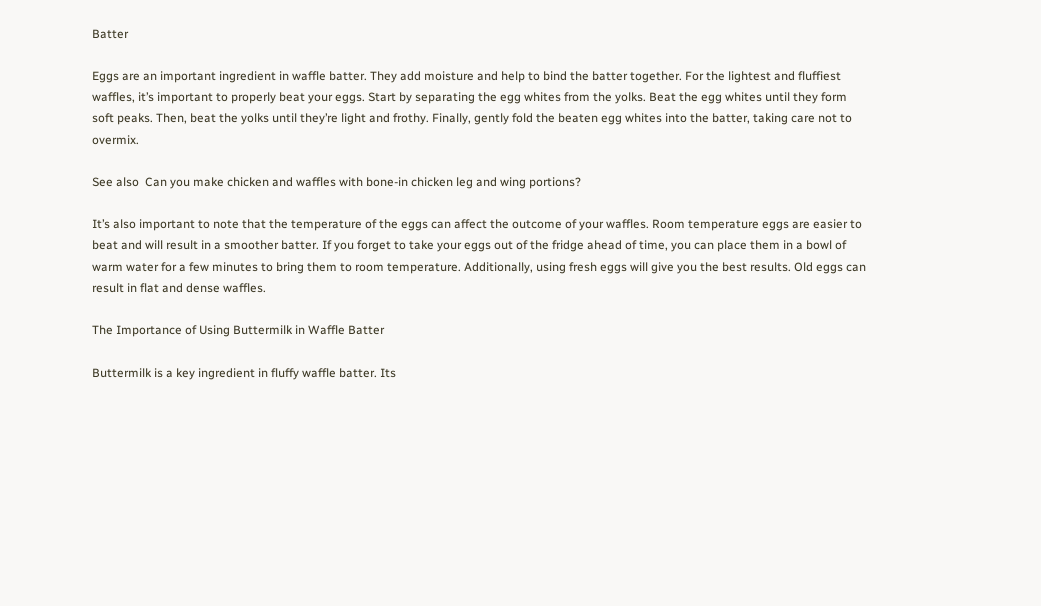Batter

Eggs are an important ingredient in waffle batter. They add moisture and help to bind the batter together. For the lightest and fluffiest waffles, it’s important to properly beat your eggs. Start by separating the egg whites from the yolks. Beat the egg whites until they form soft peaks. Then, beat the yolks until they’re light and frothy. Finally, gently fold the beaten egg whites into the batter, taking care not to overmix.

See also  Can you make chicken and waffles with bone-in chicken leg and wing portions?

It’s also important to note that the temperature of the eggs can affect the outcome of your waffles. Room temperature eggs are easier to beat and will result in a smoother batter. If you forget to take your eggs out of the fridge ahead of time, you can place them in a bowl of warm water for a few minutes to bring them to room temperature. Additionally, using fresh eggs will give you the best results. Old eggs can result in flat and dense waffles.

The Importance of Using Buttermilk in Waffle Batter

Buttermilk is a key ingredient in fluffy waffle batter. Its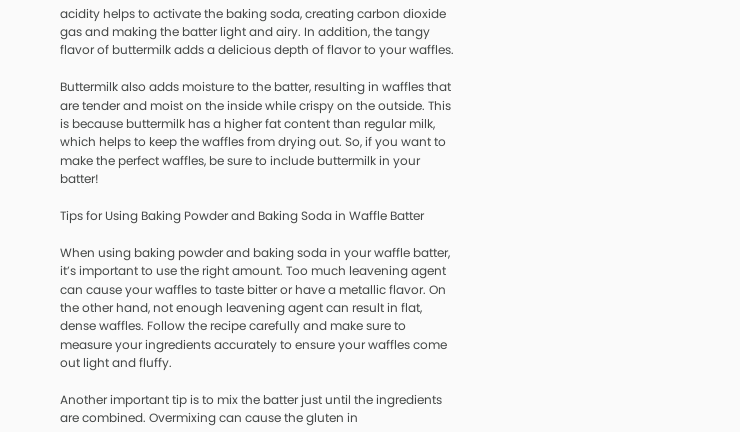acidity helps to activate the baking soda, creating carbon dioxide gas and making the batter light and airy. In addition, the tangy flavor of buttermilk adds a delicious depth of flavor to your waffles.

Buttermilk also adds moisture to the batter, resulting in waffles that are tender and moist on the inside while crispy on the outside. This is because buttermilk has a higher fat content than regular milk, which helps to keep the waffles from drying out. So, if you want to make the perfect waffles, be sure to include buttermilk in your batter!

Tips for Using Baking Powder and Baking Soda in Waffle Batter

When using baking powder and baking soda in your waffle batter, it’s important to use the right amount. Too much leavening agent can cause your waffles to taste bitter or have a metallic flavor. On the other hand, not enough leavening agent can result in flat, dense waffles. Follow the recipe carefully and make sure to measure your ingredients accurately to ensure your waffles come out light and fluffy.

Another important tip is to mix the batter just until the ingredients are combined. Overmixing can cause the gluten in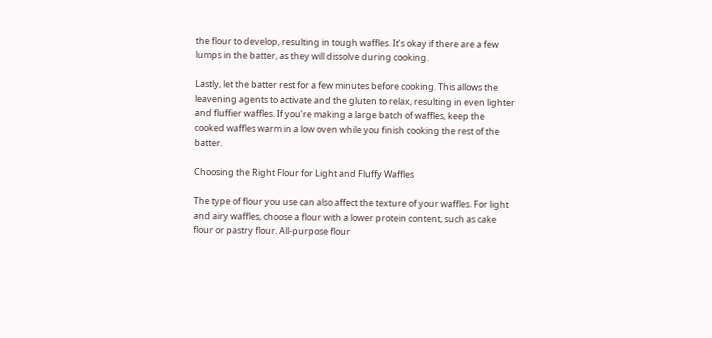the flour to develop, resulting in tough waffles. It’s okay if there are a few lumps in the batter, as they will dissolve during cooking.

Lastly, let the batter rest for a few minutes before cooking. This allows the leavening agents to activate and the gluten to relax, resulting in even lighter and fluffier waffles. If you’re making a large batch of waffles, keep the cooked waffles warm in a low oven while you finish cooking the rest of the batter.

Choosing the Right Flour for Light and Fluffy Waffles

The type of flour you use can also affect the texture of your waffles. For light and airy waffles, choose a flour with a lower protein content, such as cake flour or pastry flour. All-purpose flour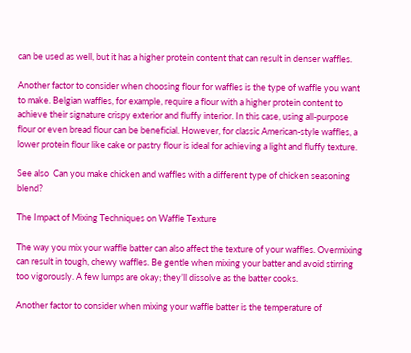can be used as well, but it has a higher protein content that can result in denser waffles.

Another factor to consider when choosing flour for waffles is the type of waffle you want to make. Belgian waffles, for example, require a flour with a higher protein content to achieve their signature crispy exterior and fluffy interior. In this case, using all-purpose flour or even bread flour can be beneficial. However, for classic American-style waffles, a lower protein flour like cake or pastry flour is ideal for achieving a light and fluffy texture.

See also  Can you make chicken and waffles with a different type of chicken seasoning blend?

The Impact of Mixing Techniques on Waffle Texture

The way you mix your waffle batter can also affect the texture of your waffles. Overmixing can result in tough, chewy waffles. Be gentle when mixing your batter and avoid stirring too vigorously. A few lumps are okay; they’ll dissolve as the batter cooks.

Another factor to consider when mixing your waffle batter is the temperature of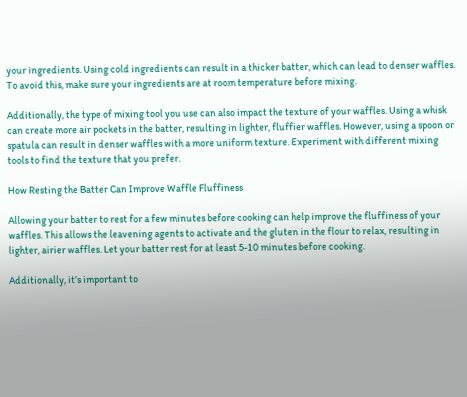your ingredients. Using cold ingredients can result in a thicker batter, which can lead to denser waffles. To avoid this, make sure your ingredients are at room temperature before mixing.

Additionally, the type of mixing tool you use can also impact the texture of your waffles. Using a whisk can create more air pockets in the batter, resulting in lighter, fluffier waffles. However, using a spoon or spatula can result in denser waffles with a more uniform texture. Experiment with different mixing tools to find the texture that you prefer.

How Resting the Batter Can Improve Waffle Fluffiness

Allowing your batter to rest for a few minutes before cooking can help improve the fluffiness of your waffles. This allows the leavening agents to activate and the gluten in the flour to relax, resulting in lighter, airier waffles. Let your batter rest for at least 5-10 minutes before cooking.

Additionally, it’s important to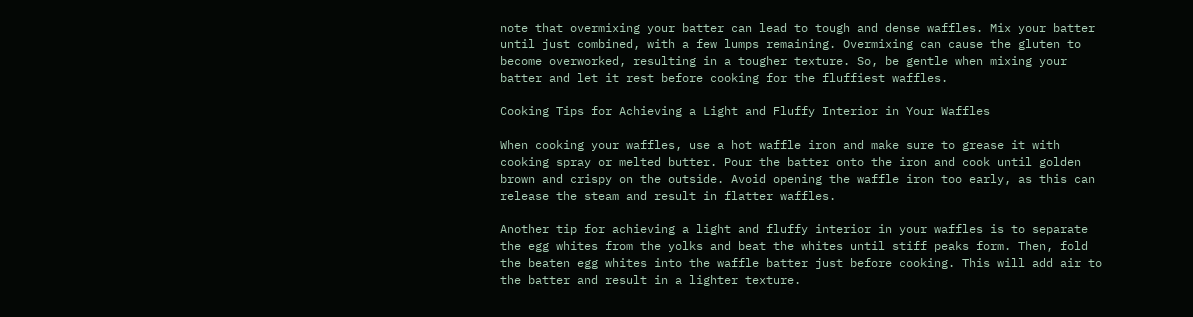note that overmixing your batter can lead to tough and dense waffles. Mix your batter until just combined, with a few lumps remaining. Overmixing can cause the gluten to become overworked, resulting in a tougher texture. So, be gentle when mixing your batter and let it rest before cooking for the fluffiest waffles.

Cooking Tips for Achieving a Light and Fluffy Interior in Your Waffles

When cooking your waffles, use a hot waffle iron and make sure to grease it with cooking spray or melted butter. Pour the batter onto the iron and cook until golden brown and crispy on the outside. Avoid opening the waffle iron too early, as this can release the steam and result in flatter waffles.

Another tip for achieving a light and fluffy interior in your waffles is to separate the egg whites from the yolks and beat the whites until stiff peaks form. Then, fold the beaten egg whites into the waffle batter just before cooking. This will add air to the batter and result in a lighter texture.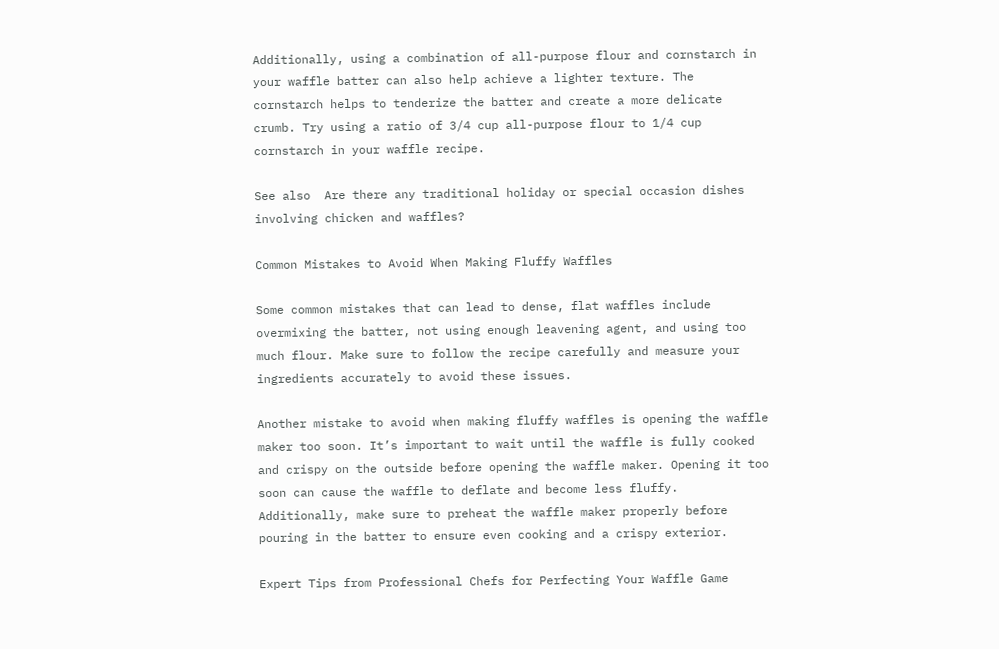Additionally, using a combination of all-purpose flour and cornstarch in your waffle batter can also help achieve a lighter texture. The cornstarch helps to tenderize the batter and create a more delicate crumb. Try using a ratio of 3/4 cup all-purpose flour to 1/4 cup cornstarch in your waffle recipe.

See also  Are there any traditional holiday or special occasion dishes involving chicken and waffles?

Common Mistakes to Avoid When Making Fluffy Waffles

Some common mistakes that can lead to dense, flat waffles include overmixing the batter, not using enough leavening agent, and using too much flour. Make sure to follow the recipe carefully and measure your ingredients accurately to avoid these issues.

Another mistake to avoid when making fluffy waffles is opening the waffle maker too soon. It’s important to wait until the waffle is fully cooked and crispy on the outside before opening the waffle maker. Opening it too soon can cause the waffle to deflate and become less fluffy. Additionally, make sure to preheat the waffle maker properly before pouring in the batter to ensure even cooking and a crispy exterior.

Expert Tips from Professional Chefs for Perfecting Your Waffle Game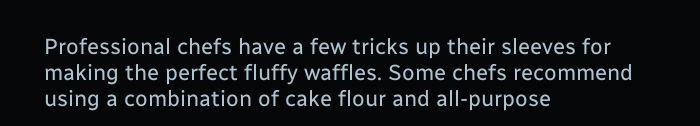Professional chefs have a few tricks up their sleeves for making the perfect fluffy waffles. Some chefs recommend using a combination of cake flour and all-purpose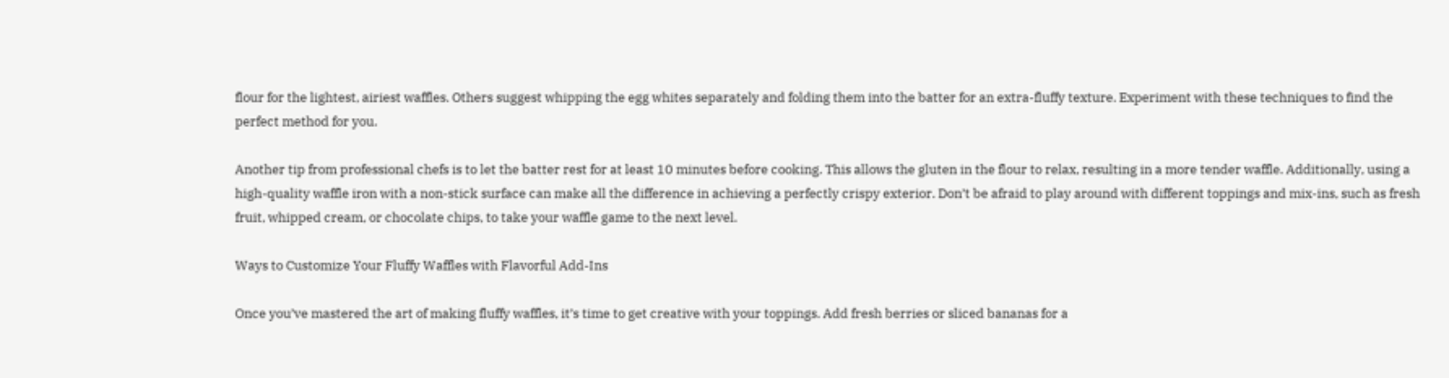flour for the lightest, airiest waffles. Others suggest whipping the egg whites separately and folding them into the batter for an extra-fluffy texture. Experiment with these techniques to find the perfect method for you.

Another tip from professional chefs is to let the batter rest for at least 10 minutes before cooking. This allows the gluten in the flour to relax, resulting in a more tender waffle. Additionally, using a high-quality waffle iron with a non-stick surface can make all the difference in achieving a perfectly crispy exterior. Don’t be afraid to play around with different toppings and mix-ins, such as fresh fruit, whipped cream, or chocolate chips, to take your waffle game to the next level.

Ways to Customize Your Fluffy Waffles with Flavorful Add-Ins

Once you’ve mastered the art of making fluffy waffles, it’s time to get creative with your toppings. Add fresh berries or sliced bananas for a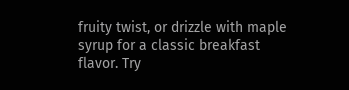fruity twist, or drizzle with maple syrup for a classic breakfast flavor. Try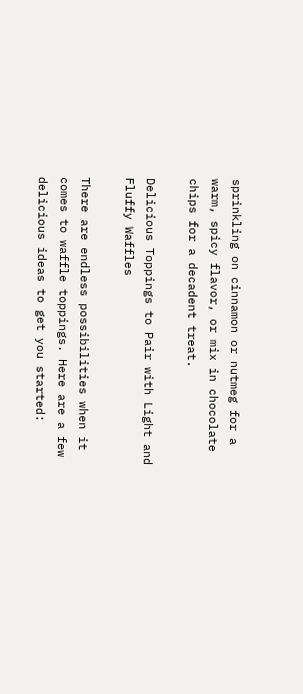sprinkling on cinnamon or nutmeg for a warm, spicy flavor, or mix in chocolate chips for a decadent treat.

Delicious Toppings to Pair with Light and Fluffy Waffles

There are endless possibilities when it comes to waffle toppings. Here are a few delicious ideas to get you started: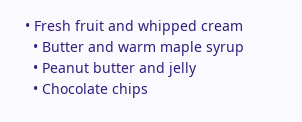• Fresh fruit and whipped cream
  • Butter and warm maple syrup
  • Peanut butter and jelly
  • Chocolate chips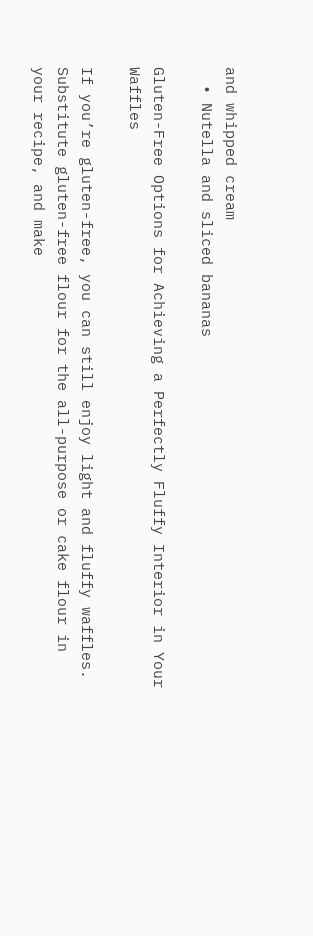and whipped cream
  • Nutella and sliced bananas

Gluten-Free Options for Achieving a Perfectly Fluffy Interior in Your Waffles

If you’re gluten-free, you can still enjoy light and fluffy waffles. Substitute gluten-free flour for the all-purpose or cake flour in your recipe, and make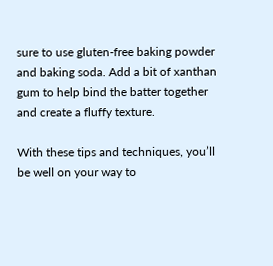sure to use gluten-free baking powder and baking soda. Add a bit of xanthan gum to help bind the batter together and create a fluffy texture.

With these tips and techniques, you’ll be well on your way to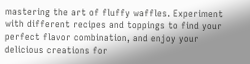mastering the art of fluffy waffles. Experiment with different recipes and toppings to find your perfect flavor combination, and enjoy your delicious creations for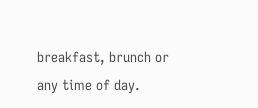breakfast, brunch or any time of day.